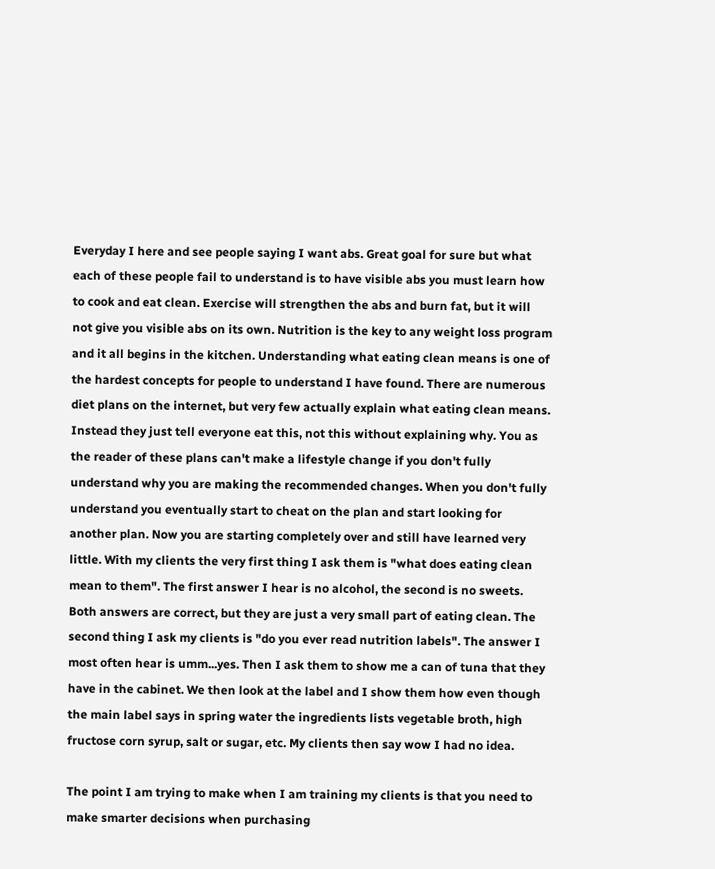Everyday I here and see people saying I want abs. Great goal for sure but what each of these people fail to understand is to have visible abs you must learn how to cook and eat clean. Exercise will strengthen the abs and burn fat, but it will not give you visible abs on its own. Nutrition is the key to any weight loss program and it all begins in the kitchen. Understanding what eating clean means is one of the hardest concepts for people to understand I have found. There are numerous diet plans on the internet, but very few actually explain what eating clean means. Instead they just tell everyone eat this, not this without explaining why. You as the reader of these plans can't make a lifestyle change if you don't fully understand why you are making the recommended changes. When you don't fully understand you eventually start to cheat on the plan and start looking for another plan. Now you are starting completely over and still have learned very little. With my clients the very first thing I ask them is "what does eating clean mean to them". The first answer I hear is no alcohol, the second is no sweets. Both answers are correct, but they are just a very small part of eating clean. The second thing I ask my clients is "do you ever read nutrition labels". The answer I most often hear is umm...yes. Then I ask them to show me a can of tuna that they have in the cabinet. We then look at the label and I show them how even though the main label says in spring water the ingredients lists vegetable broth, high fructose corn syrup, salt or sugar, etc. My clients then say wow I had no idea.

The point I am trying to make when I am training my clients is that you need to make smarter decisions when purchasing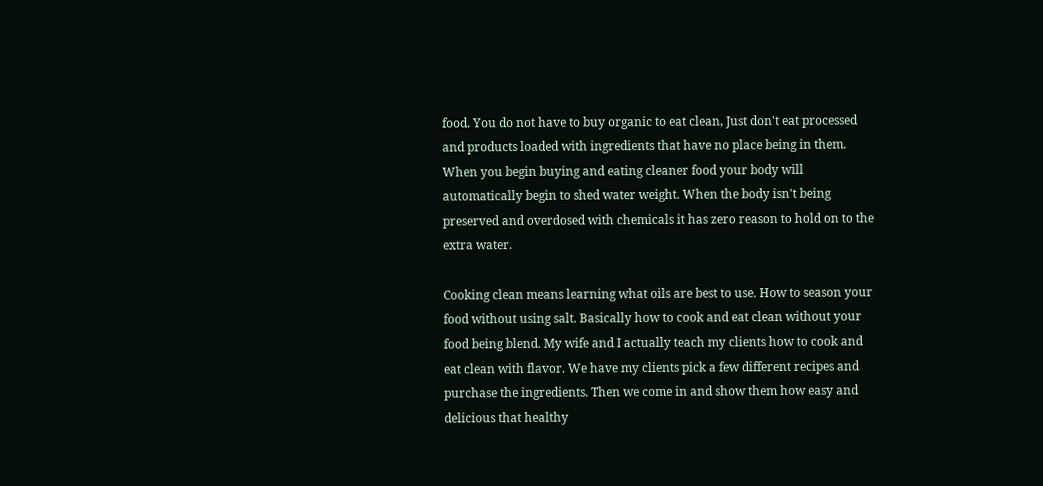food. You do not have to buy organic to eat clean, Just don't eat processed and products loaded with ingredients that have no place being in them. When you begin buying and eating cleaner food your body will automatically begin to shed water weight. When the body isn't being preserved and overdosed with chemicals it has zero reason to hold on to the extra water.

Cooking clean means learning what oils are best to use. How to season your food without using salt. Basically how to cook and eat clean without your food being blend. My wife and I actually teach my clients how to cook and eat clean with flavor. We have my clients pick a few different recipes and purchase the ingredients. Then we come in and show them how easy and delicious that healthy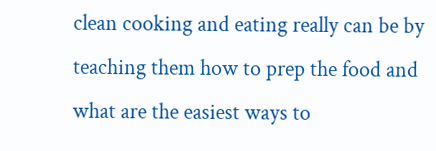clean cooking and eating really can be by teaching them how to prep the food and what are the easiest ways to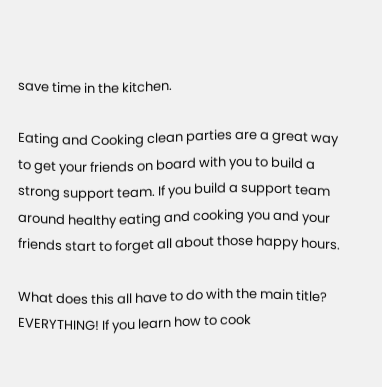save time in the kitchen.

Eating and Cooking clean parties are a great way to get your friends on board with you to build a strong support team. If you build a support team around healthy eating and cooking you and your friends start to forget all about those happy hours.

What does this all have to do with the main title? EVERYTHING! If you learn how to cook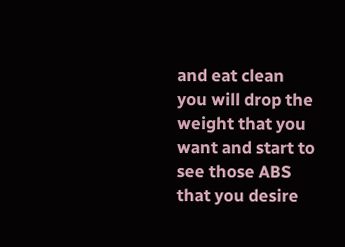and eat clean you will drop the weight that you want and start to see those ABS that you desire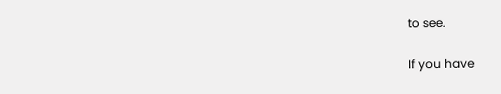to see.

If you have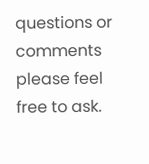questions or comments please feel free to ask.